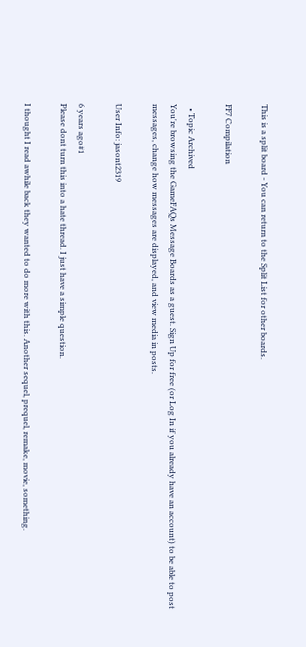This is a split board - You can return to the Split List for other boards.

FF7 Compilation

  • Topic Archived
You're browsing the GameFAQs Message Boards as a guest. Sign Up for free (or Log In if you already have an account) to be able to post messages, change how messages are displayed, and view media in posts.

User Info: jasont2319

6 years ago#1
Please dont turn this into a hate thread. I just have a simple question.

I thought I read awhile back they wanted to do more with this. Another sequel, prequel, remake, movie, something.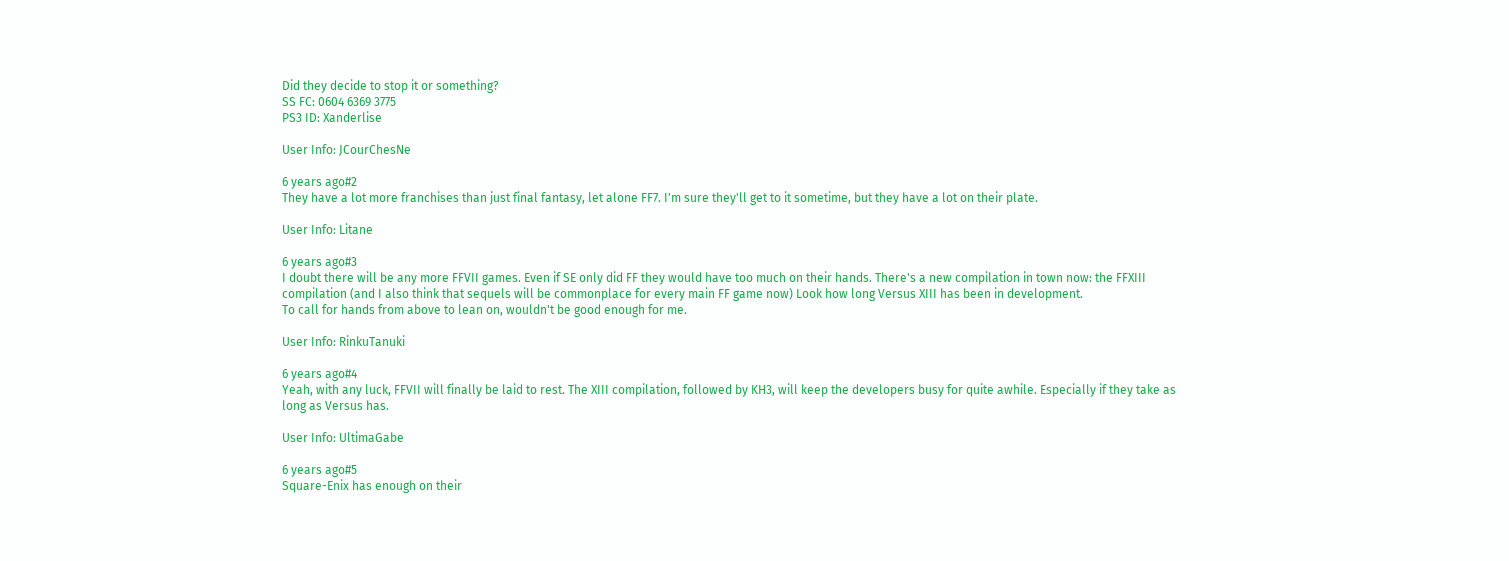Did they decide to stop it or something?
SS FC: 0604 6369 3775
PS3 ID: Xanderlise

User Info: JCourChesNe

6 years ago#2
They have a lot more franchises than just final fantasy, let alone FF7. I'm sure they'll get to it sometime, but they have a lot on their plate.

User Info: Litane

6 years ago#3
I doubt there will be any more FFVII games. Even if SE only did FF they would have too much on their hands. There's a new compilation in town now: the FFXIII compilation (and I also think that sequels will be commonplace for every main FF game now) Look how long Versus XIII has been in development.
To call for hands from above to lean on, wouldn't be good enough for me.

User Info: RinkuTanuki

6 years ago#4
Yeah, with any luck, FFVII will finally be laid to rest. The XIII compilation, followed by KH3, will keep the developers busy for quite awhile. Especially if they take as long as Versus has.

User Info: UltimaGabe

6 years ago#5
Square-Enix has enough on their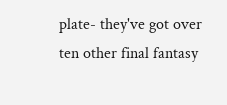plate- they've got over ten other final fantasy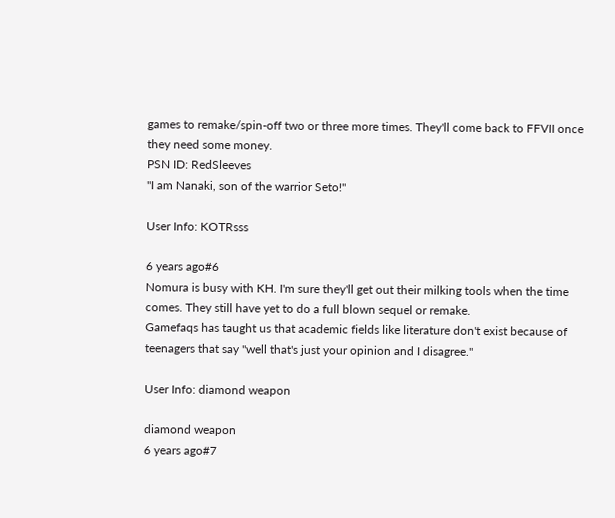games to remake/spin-off two or three more times. They'll come back to FFVII once they need some money.
PSN ID: RedSleeves
"I am Nanaki, son of the warrior Seto!"

User Info: KOTRsss

6 years ago#6
Nomura is busy with KH. I'm sure they'll get out their milking tools when the time comes. They still have yet to do a full blown sequel or remake.
Gamefaqs has taught us that academic fields like literature don't exist because of teenagers that say "well that's just your opinion and I disagree."

User Info: diamond weapon

diamond weapon
6 years ago#7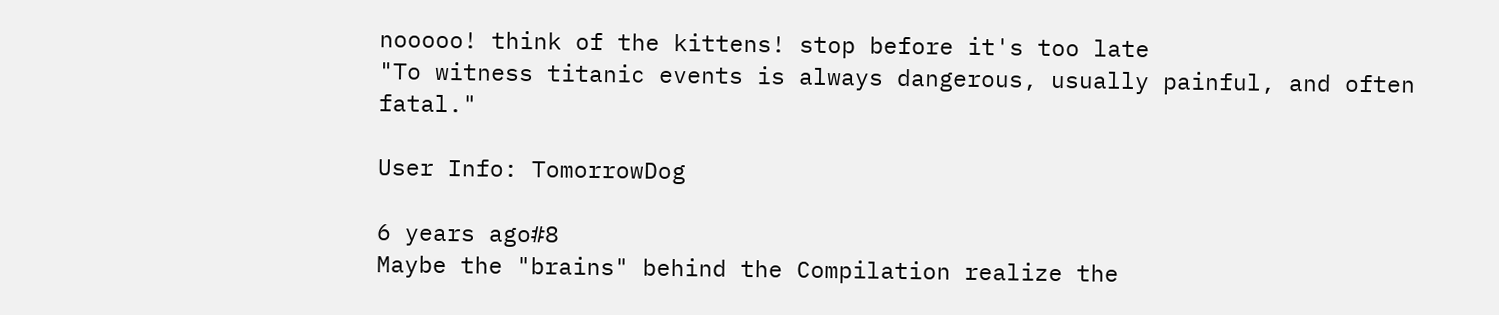nooooo! think of the kittens! stop before it's too late
"To witness titanic events is always dangerous, usually painful, and often fatal."

User Info: TomorrowDog

6 years ago#8
Maybe the "brains" behind the Compilation realize the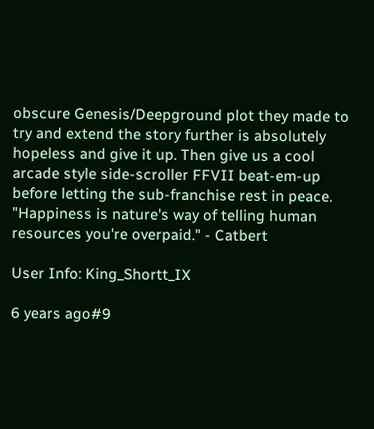obscure Genesis/Deepground plot they made to try and extend the story further is absolutely hopeless and give it up. Then give us a cool arcade style side-scroller FFVII beat-em-up before letting the sub-franchise rest in peace.
"Happiness is nature's way of telling human resources you're overpaid." - Catbert

User Info: King_Shortt_IX

6 years ago#9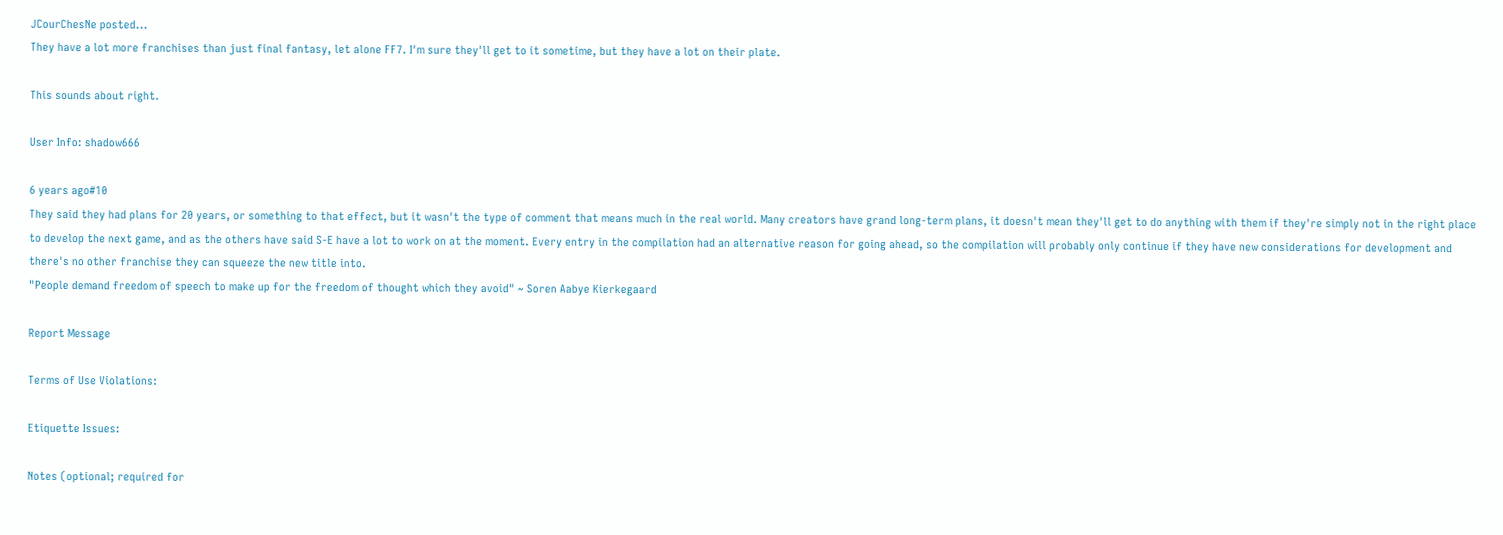JCourChesNe posted...
They have a lot more franchises than just final fantasy, let alone FF7. I'm sure they'll get to it sometime, but they have a lot on their plate.

This sounds about right.

User Info: shadow666

6 years ago#10
They said they had plans for 20 years, or something to that effect, but it wasn't the type of comment that means much in the real world. Many creators have grand long-term plans, it doesn't mean they'll get to do anything with them if they're simply not in the right place to develop the next game, and as the others have said S-E have a lot to work on at the moment. Every entry in the compilation had an alternative reason for going ahead, so the compilation will probably only continue if they have new considerations for development and there's no other franchise they can squeeze the new title into.
"People demand freedom of speech to make up for the freedom of thought which they avoid" ~ Soren Aabye Kierkegaard

Report Message

Terms of Use Violations:

Etiquette Issues:

Notes (optional; required for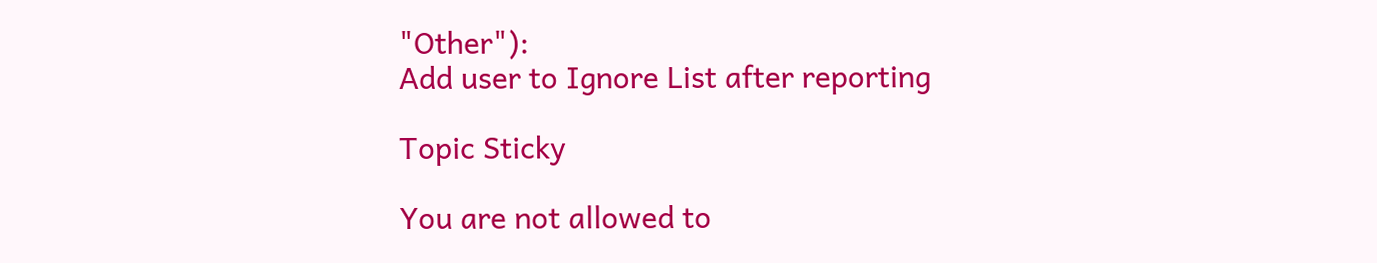"Other"):
Add user to Ignore List after reporting

Topic Sticky

You are not allowed to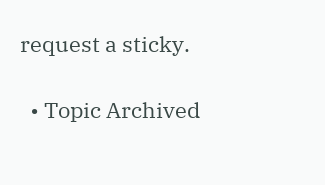request a sticky.

  • Topic Archived